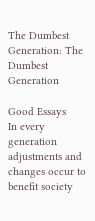The Dumbest Generation: The Dumbest Generation

Good Essays
In every generation adjustments and changes occur to benefit society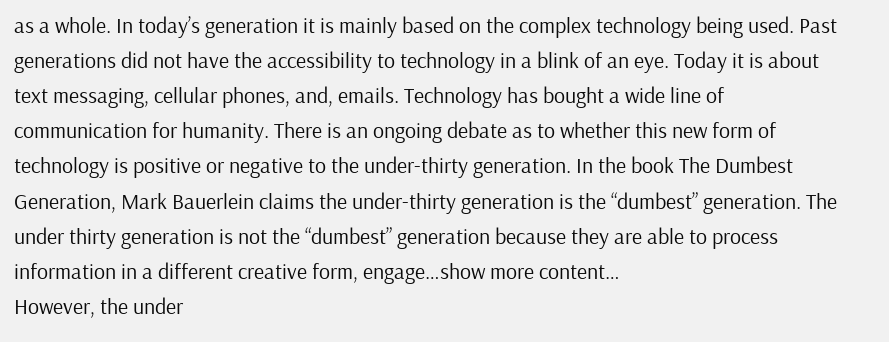as a whole. In today’s generation it is mainly based on the complex technology being used. Past generations did not have the accessibility to technology in a blink of an eye. Today it is about text messaging, cellular phones, and, emails. Technology has bought a wide line of communication for humanity. There is an ongoing debate as to whether this new form of technology is positive or negative to the under-thirty generation. In the book The Dumbest Generation, Mark Bauerlein claims the under-thirty generation is the “dumbest” generation. The under thirty generation is not the “dumbest” generation because they are able to process information in a different creative form, engage…show more content…
However, the under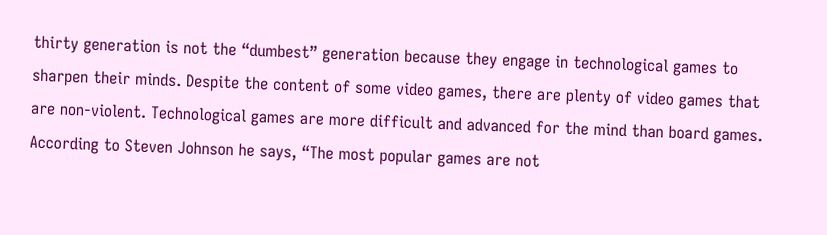thirty generation is not the “dumbest” generation because they engage in technological games to sharpen their minds. Despite the content of some video games, there are plenty of video games that are non-violent. Technological games are more difficult and advanced for the mind than board games. According to Steven Johnson he says, “The most popular games are not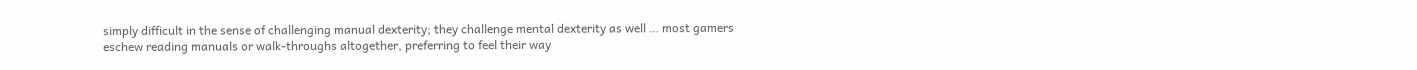simply difficult in the sense of challenging manual dexterity; they challenge mental dexterity as well … most gamers eschew reading manuals or walk-throughs altogether, preferring to feel their way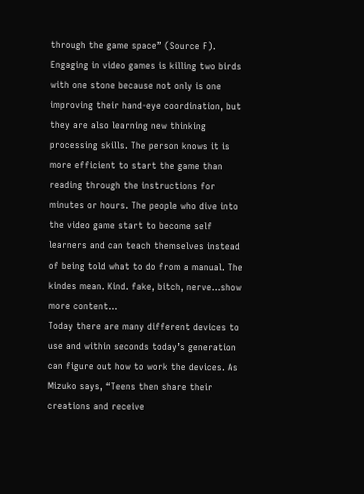through the game space” (Source F). Engaging in video games is killing two birds with one stone because not only is one improving their hand-eye coordination, but they are also learning new thinking processing skills. The person knows it is more efficient to start the game than reading through the instructions for minutes or hours. The people who dive into the video game start to become self learners and can teach themselves instead of being told what to do from a manual. The kindes mean. Kind. fake, bitch, nerve…show more content…
Today there are many different devices to use and within seconds today’s generation can figure out how to work the devices. As Mizuko says, “Teens then share their creations and receive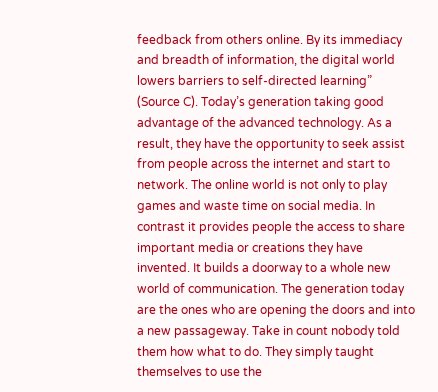feedback from others online. By its immediacy and breadth of information, the digital world lowers barriers to self-directed learning” (Source C). Today’s generation taking good advantage of the advanced technology. As a result, they have the opportunity to seek assist from people across the internet and start to network. The online world is not only to play games and waste time on social media. In contrast it provides people the access to share important media or creations they have invented. It builds a doorway to a whole new world of communication. The generation today are the ones who are opening the doors and into a new passageway. Take in count nobody told them how what to do. They simply taught themselves to use the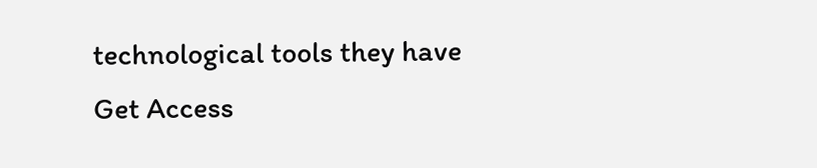technological tools they have
Get Access